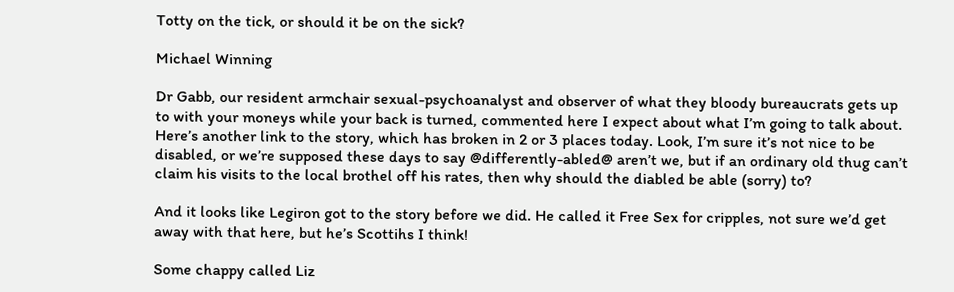Totty on the tick, or should it be on the sick?

Michael Winning

Dr Gabb, our resident armchair sexual-psychoanalyst and observer of what they bloody bureaucrats gets up to with your moneys while your back is turned, commented here I expect about what I’m going to talk about. Here’s another link to the story, which has broken in 2 or 3 places today. Look, I’m sure it’s not nice to be disabled, or we’re supposed these days to say @differently-abled@ aren’t we, but if an ordinary old thug can’t claim his visits to the local brothel off his rates, then why should the diabled be able (sorry) to?

And it looks like Legiron got to the story before we did. He called it Free Sex for cripples, not sure we’d get away with that here, but he’s Scottihs I think!

Some chappy called Liz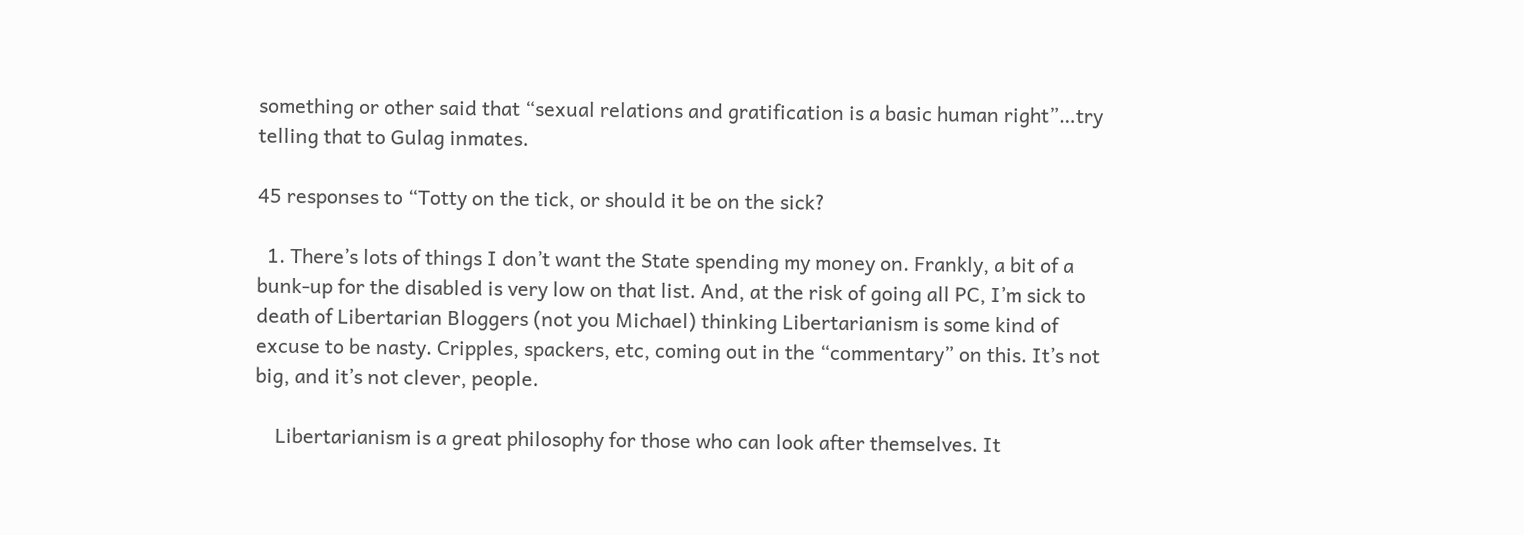something or other said that “sexual relations and gratification is a basic human right”…try telling that to Gulag inmates.

45 responses to “Totty on the tick, or should it be on the sick?

  1. There’s lots of things I don’t want the State spending my money on. Frankly, a bit of a bunk-up for the disabled is very low on that list. And, at the risk of going all PC, I’m sick to death of Libertarian Bloggers (not you Michael) thinking Libertarianism is some kind of excuse to be nasty. Cripples, spackers, etc, coming out in the “commentary” on this. It’s not big, and it’s not clever, people.

    Libertarianism is a great philosophy for those who can look after themselves. It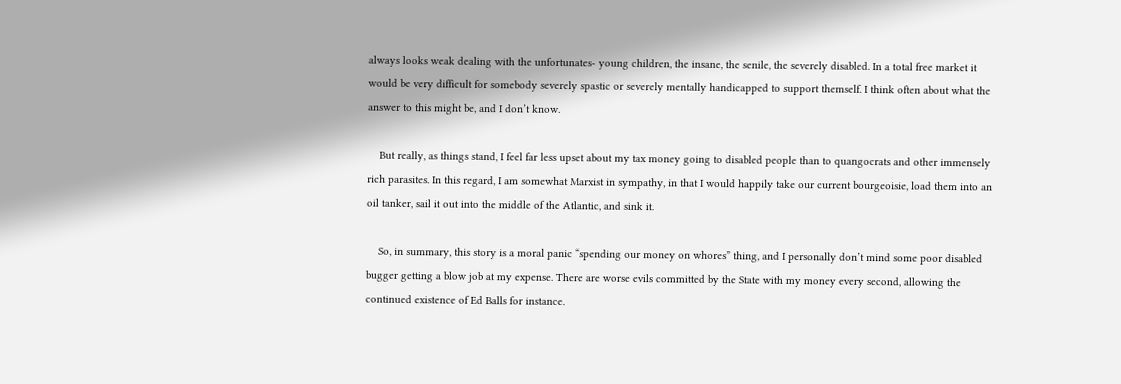always looks weak dealing with the unfortunates- young children, the insane, the senile, the severely disabled. In a total free market it would be very difficult for somebody severely spastic or severely mentally handicapped to support themself. I think often about what the answer to this might be, and I don’t know.

    But really, as things stand, I feel far less upset about my tax money going to disabled people than to quangocrats and other immensely rich parasites. In this regard, I am somewhat Marxist in sympathy, in that I would happily take our current bourgeoisie, load them into an oil tanker, sail it out into the middle of the Atlantic, and sink it.

    So, in summary, this story is a moral panic “spending our money on whores” thing, and I personally don’t mind some poor disabled bugger getting a blow job at my expense. There are worse evils committed by the State with my money every second, allowing the continued existence of Ed Balls for instance.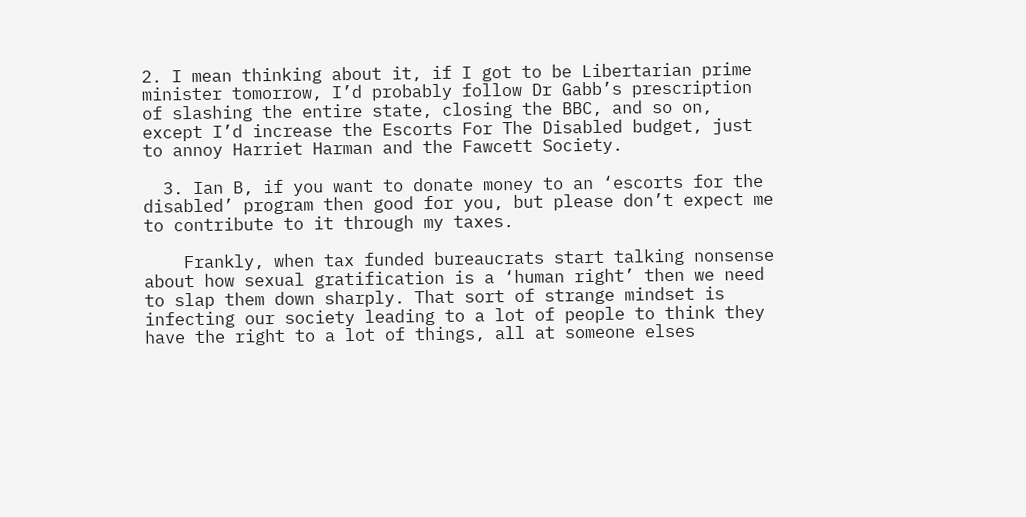2. I mean thinking about it, if I got to be Libertarian prime minister tomorrow, I’d probably follow Dr Gabb’s prescription of slashing the entire state, closing the BBC, and so on, except I’d increase the Escorts For The Disabled budget, just to annoy Harriet Harman and the Fawcett Society.

  3. Ian B, if you want to donate money to an ‘escorts for the disabled’ program then good for you, but please don’t expect me to contribute to it through my taxes.

    Frankly, when tax funded bureaucrats start talking nonsense about how sexual gratification is a ‘human right’ then we need to slap them down sharply. That sort of strange mindset is infecting our society leading to a lot of people to think they have the right to a lot of things, all at someone elses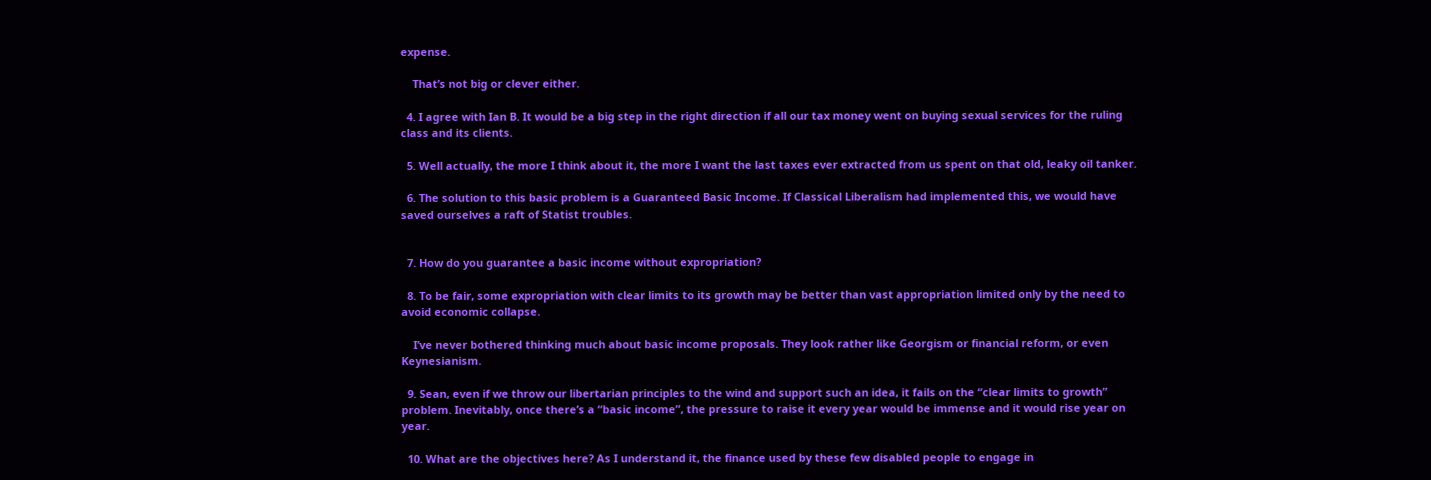expense.

    That’s not big or clever either.

  4. I agree with Ian B. It would be a big step in the right direction if all our tax money went on buying sexual services for the ruling class and its clients.

  5. Well actually, the more I think about it, the more I want the last taxes ever extracted from us spent on that old, leaky oil tanker.

  6. The solution to this basic problem is a Guaranteed Basic Income. If Classical Liberalism had implemented this, we would have saved ourselves a raft of Statist troubles.


  7. How do you guarantee a basic income without expropriation?

  8. To be fair, some expropriation with clear limits to its growth may be better than vast appropriation limited only by the need to avoid economic collapse.

    I’ve never bothered thinking much about basic income proposals. They look rather like Georgism or financial reform, or even Keynesianism.

  9. Sean, even if we throw our libertarian principles to the wind and support such an idea, it fails on the “clear limits to growth” problem. Inevitably, once there’s a “basic income”, the pressure to raise it every year would be immense and it would rise year on year.

  10. What are the objectives here? As I understand it, the finance used by these few disabled people to engage in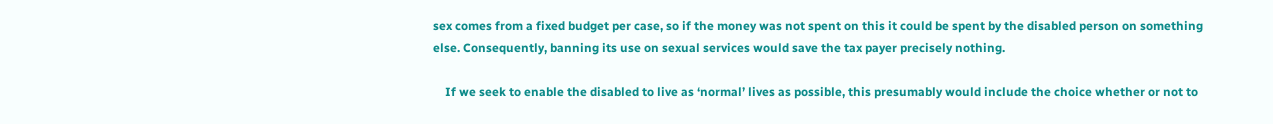sex comes from a fixed budget per case, so if the money was not spent on this it could be spent by the disabled person on something else. Consequently, banning its use on sexual services would save the tax payer precisely nothing.

    If we seek to enable the disabled to live as ‘normal’ lives as possible, this presumably would include the choice whether or not to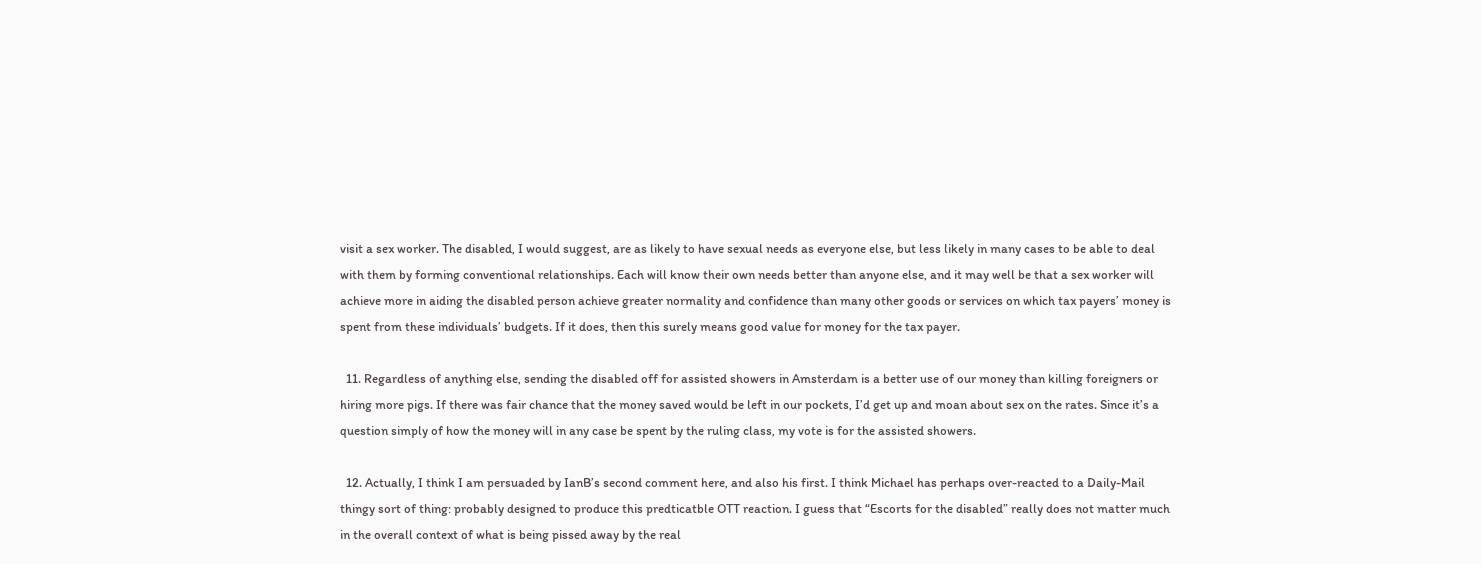visit a sex worker. The disabled, I would suggest, are as likely to have sexual needs as everyone else, but less likely in many cases to be able to deal with them by forming conventional relationships. Each will know their own needs better than anyone else, and it may well be that a sex worker will achieve more in aiding the disabled person achieve greater normality and confidence than many other goods or services on which tax payers’ money is spent from these individuals’ budgets. If it does, then this surely means good value for money for the tax payer.

  11. Regardless of anything else, sending the disabled off for assisted showers in Amsterdam is a better use of our money than killing foreigners or hiring more pigs. If there was fair chance that the money saved would be left in our pockets, I’d get up and moan about sex on the rates. Since it’s a question simply of how the money will in any case be spent by the ruling class, my vote is for the assisted showers.

  12. Actually, I think I am persuaded by IanB’s second comment here, and also his first. I think Michael has perhaps over-reacted to a Daily-Mail thingy sort of thing: probably designed to produce this predticatble OTT reaction. I guess that “Escorts for the disabled” really does not matter much in the overall context of what is being pissed away by the real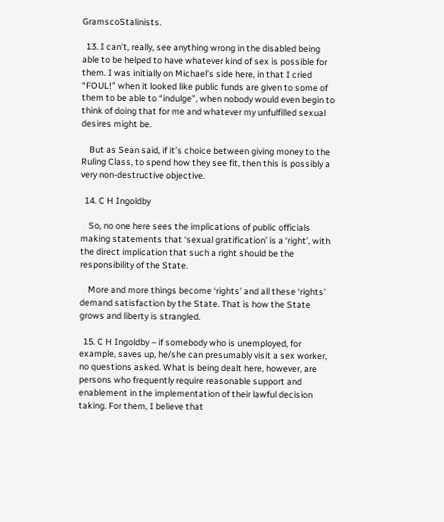GramscoStalinists.

  13. I can’t, really, see anything wrong in the disabled being able to be helped to have whatever kind of sex is possible for them. I was initially on Michael’s side here, in that I cried “FOUL!” when it looked like public funds are given to some of them to be able to “indulge”, when nobody would even begin to think of doing that for me and whatever my unfulfilled sexual desires might be.

    But as Sean said, if it’s choice between giving money to the Ruling Class, to spend how they see fit, then this is possibly a very non-destructive objective.

  14. C H Ingoldby

    So, no one here sees the implications of public officials making statements that ‘sexual gratification’ is a ‘right’, with the direct implication that such a right should be the responsibility of the State.

    More and more things become ‘rights’ and all these ‘rights’ demand satisfaction by the State. That is how the State grows and liberty is strangled.

  15. C H Ingoldby – if somebody who is unemployed, for example, saves up, he/she can presumably visit a sex worker, no questions asked. What is being dealt here, however, are persons who frequently require reasonable support and enablement in the implementation of their lawful decision taking. For them, I believe that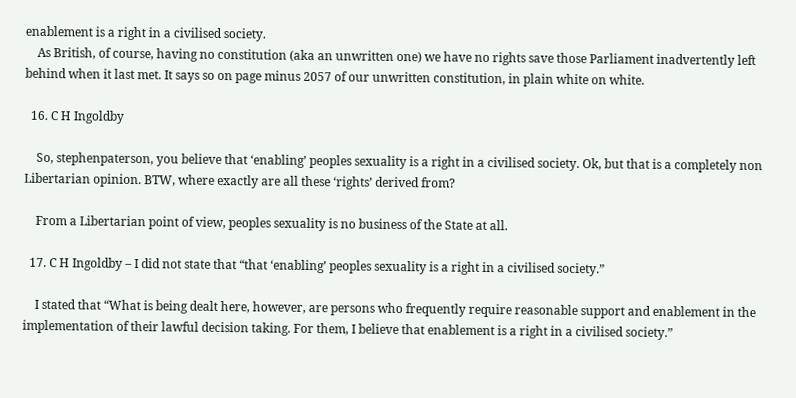enablement is a right in a civilised society.
    As British, of course, having no constitution (aka an unwritten one) we have no rights save those Parliament inadvertently left behind when it last met. It says so on page minus 2057 of our unwritten constitution, in plain white on white.

  16. C H Ingoldby

    So, stephenpaterson, you believe that ‘enabling’ peoples sexuality is a right in a civilised society. Ok, but that is a completely non Libertarian opinion. BTW, where exactly are all these ‘rights’ derived from?

    From a Libertarian point of view, peoples sexuality is no business of the State at all.

  17. C H Ingoldby – I did not state that “that ‘enabling’ peoples sexuality is a right in a civilised society.”

    I stated that “What is being dealt here, however, are persons who frequently require reasonable support and enablement in the implementation of their lawful decision taking. For them, I believe that enablement is a right in a civilised society.”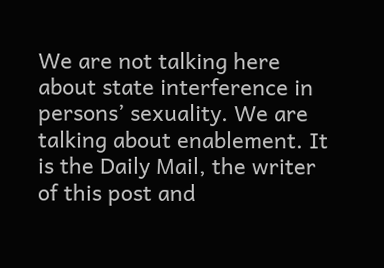We are not talking here about state interference in persons’ sexuality. We are talking about enablement. It is the Daily Mail, the writer of this post and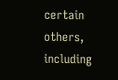certain others, including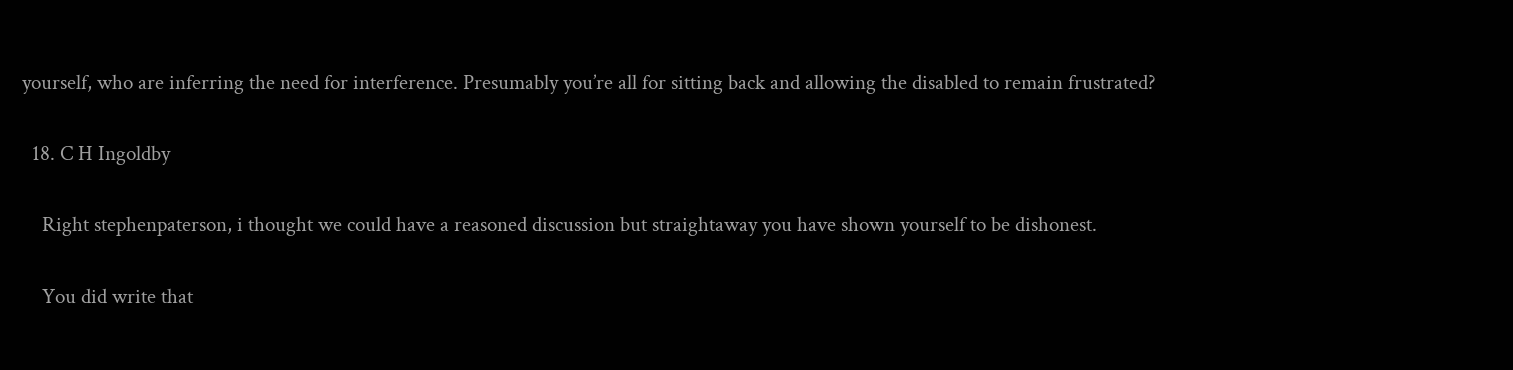yourself, who are inferring the need for interference. Presumably you’re all for sitting back and allowing the disabled to remain frustrated?

  18. C H Ingoldby

    Right stephenpaterson, i thought we could have a reasoned discussion but straightaway you have shown yourself to be dishonest.

    You did write that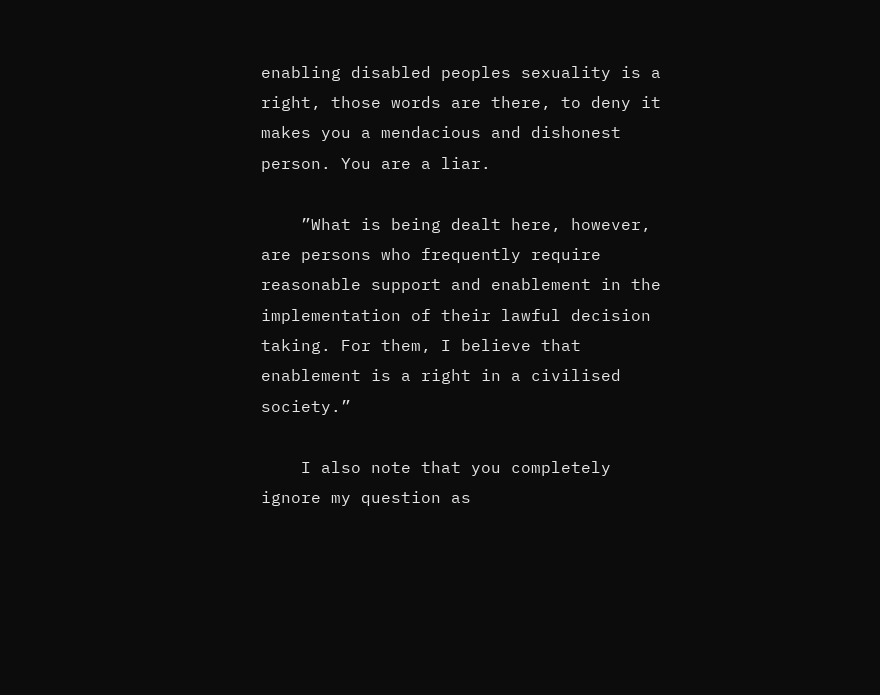enabling disabled peoples sexuality is a right, those words are there, to deny it makes you a mendacious and dishonest person. You are a liar.

    ”What is being dealt here, however, are persons who frequently require reasonable support and enablement in the implementation of their lawful decision taking. For them, I believe that enablement is a right in a civilised society.”

    I also note that you completely ignore my question as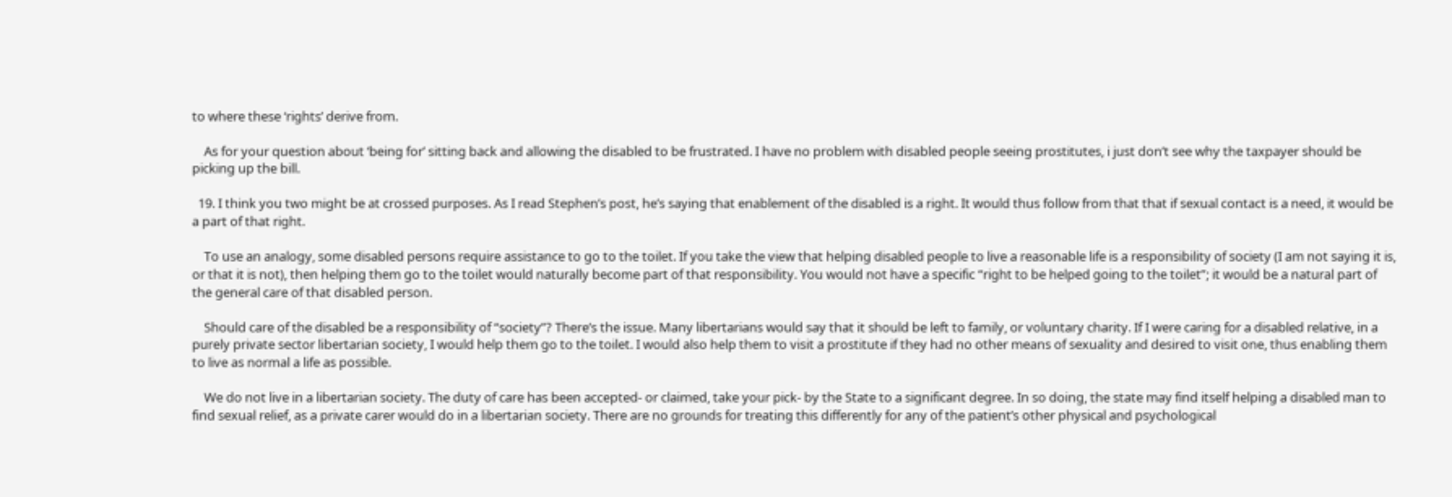to where these ‘rights’ derive from.

    As for your question about ‘being for’ sitting back and allowing the disabled to be frustrated. I have no problem with disabled people seeing prostitutes, i just don’t see why the taxpayer should be picking up the bill.

  19. I think you two might be at crossed purposes. As I read Stephen’s post, he’s saying that enablement of the disabled is a right. It would thus follow from that that if sexual contact is a need, it would be a part of that right.

    To use an analogy, some disabled persons require assistance to go to the toilet. If you take the view that helping disabled people to live a reasonable life is a responsibility of society (I am not saying it is, or that it is not), then helping them go to the toilet would naturally become part of that responsibility. You would not have a specific “right to be helped going to the toilet”; it would be a natural part of the general care of that disabled person.

    Should care of the disabled be a responsibility of “society”? There’s the issue. Many libertarians would say that it should be left to family, or voluntary charity. If I were caring for a disabled relative, in a purely private sector libertarian society, I would help them go to the toilet. I would also help them to visit a prostitute if they had no other means of sexuality and desired to visit one, thus enabling them to live as normal a life as possible.

    We do not live in a libertarian society. The duty of care has been accepted- or claimed, take your pick- by the State to a significant degree. In so doing, the state may find itself helping a disabled man to find sexual relief, as a private carer would do in a libertarian society. There are no grounds for treating this differently for any of the patient’s other physical and psychological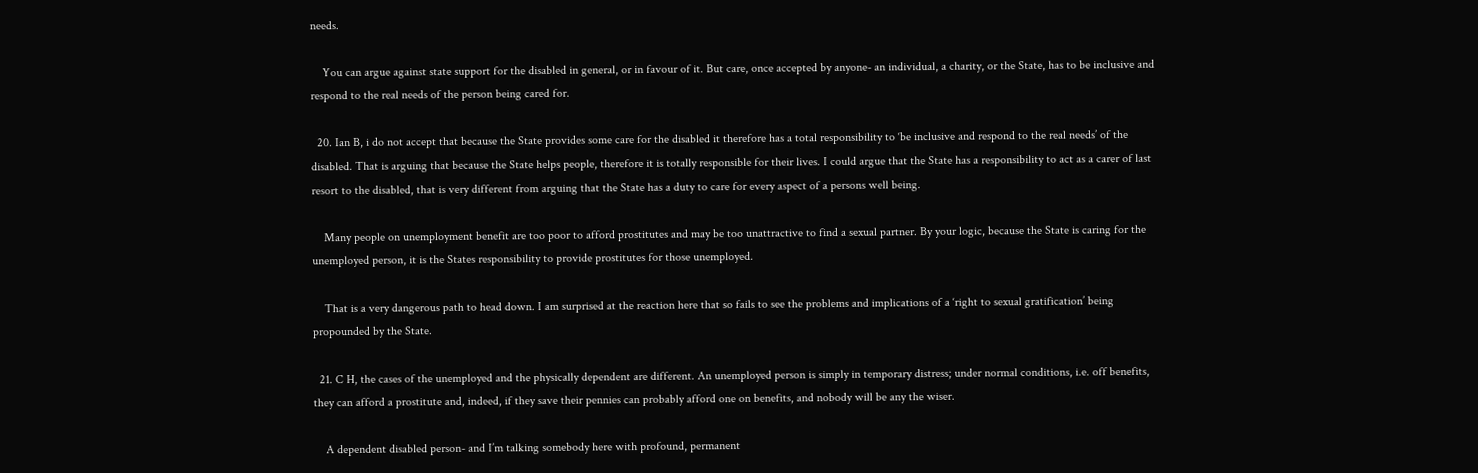needs.

    You can argue against state support for the disabled in general, or in favour of it. But care, once accepted by anyone- an individual, a charity, or the State, has to be inclusive and respond to the real needs of the person being cared for.

  20. Ian B, i do not accept that because the State provides some care for the disabled it therefore has a total responsibility to ‘be inclusive and respond to the real needs’ of the disabled. That is arguing that because the State helps people, therefore it is totally responsible for their lives. I could argue that the State has a responsibility to act as a carer of last resort to the disabled, that is very different from arguing that the State has a duty to care for every aspect of a persons well being.

    Many people on unemployment benefit are too poor to afford prostitutes and may be too unattractive to find a sexual partner. By your logic, because the State is caring for the unemployed person, it is the States responsibility to provide prostitutes for those unemployed.

    That is a very dangerous path to head down. I am surprised at the reaction here that so fails to see the problems and implications of a ‘right to sexual gratification’ being propounded by the State.

  21. C H, the cases of the unemployed and the physically dependent are different. An unemployed person is simply in temporary distress; under normal conditions, i.e. off benefits, they can afford a prostitute and, indeed, if they save their pennies can probably afford one on benefits, and nobody will be any the wiser.

    A dependent disabled person- and I’m talking somebody here with profound, permanent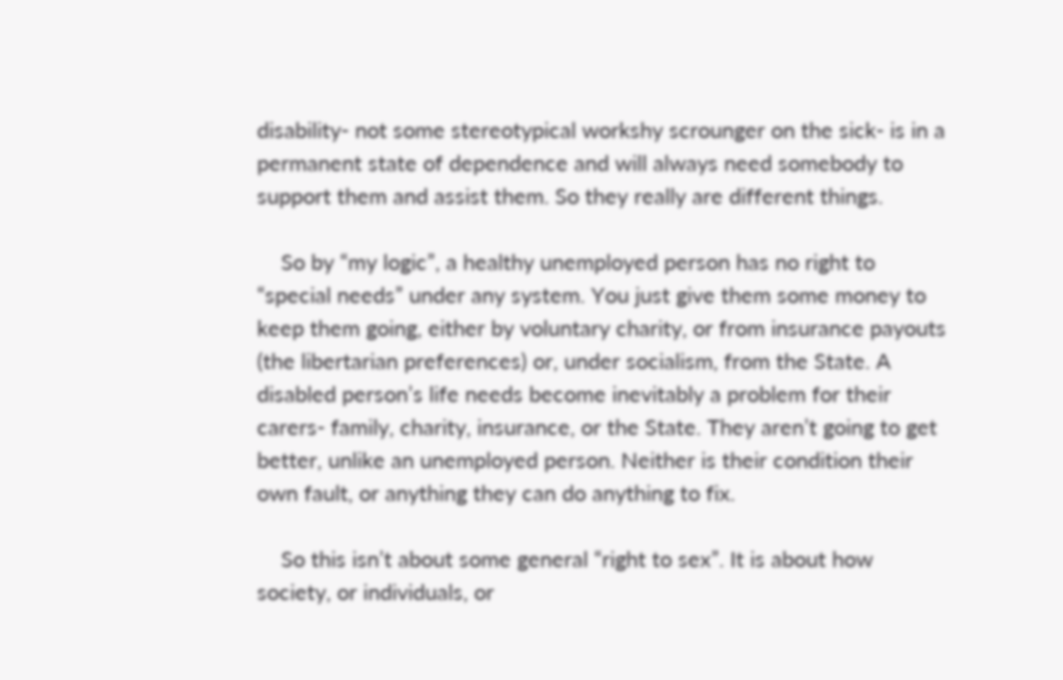disability- not some stereotypical workshy scrounger on the sick- is in a permanent state of dependence and will always need somebody to support them and assist them. So they really are different things.

    So by “my logic”, a healthy unemployed person has no right to “special needs” under any system. You just give them some money to keep them going, either by voluntary charity, or from insurance payouts (the libertarian preferences) or, under socialism, from the State. A disabled person’s life needs become inevitably a problem for their carers- family, charity, insurance, or the State. They aren’t going to get better, unlike an unemployed person. Neither is their condition their own fault, or anything they can do anything to fix.

    So this isn’t about some general “right to sex”. It is about how society, or individuals, or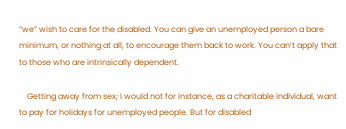“we” wish to care for the disabled. You can give an unemployed person a bare minimum, or nothing at all, to encourage them back to work. You can’t apply that to those who are intrinsically dependent.

    Getting away from sex; I would not for instance, as a charitable individual, want to pay for holidays for unemployed people. But for disabled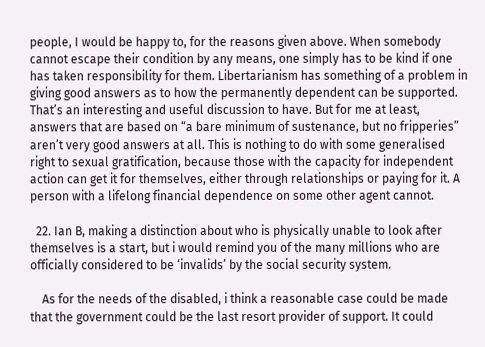people, I would be happy to, for the reasons given above. When somebody cannot escape their condition by any means, one simply has to be kind if one has taken responsibility for them. Libertarianism has something of a problem in giving good answers as to how the permanently dependent can be supported. That’s an interesting and useful discussion to have. But for me at least, answers that are based on “a bare minimum of sustenance, but no fripperies” aren’t very good answers at all. This is nothing to do with some generalised right to sexual gratification, because those with the capacity for independent action can get it for themselves, either through relationships or paying for it. A person with a lifelong financial dependence on some other agent cannot.

  22. Ian B, making a distinction about who is physically unable to look after themselves is a start, but i would remind you of the many millions who are officially considered to be ‘invalids’ by the social security system.

    As for the needs of the disabled, i think a reasonable case could be made that the government could be the last resort provider of support. It could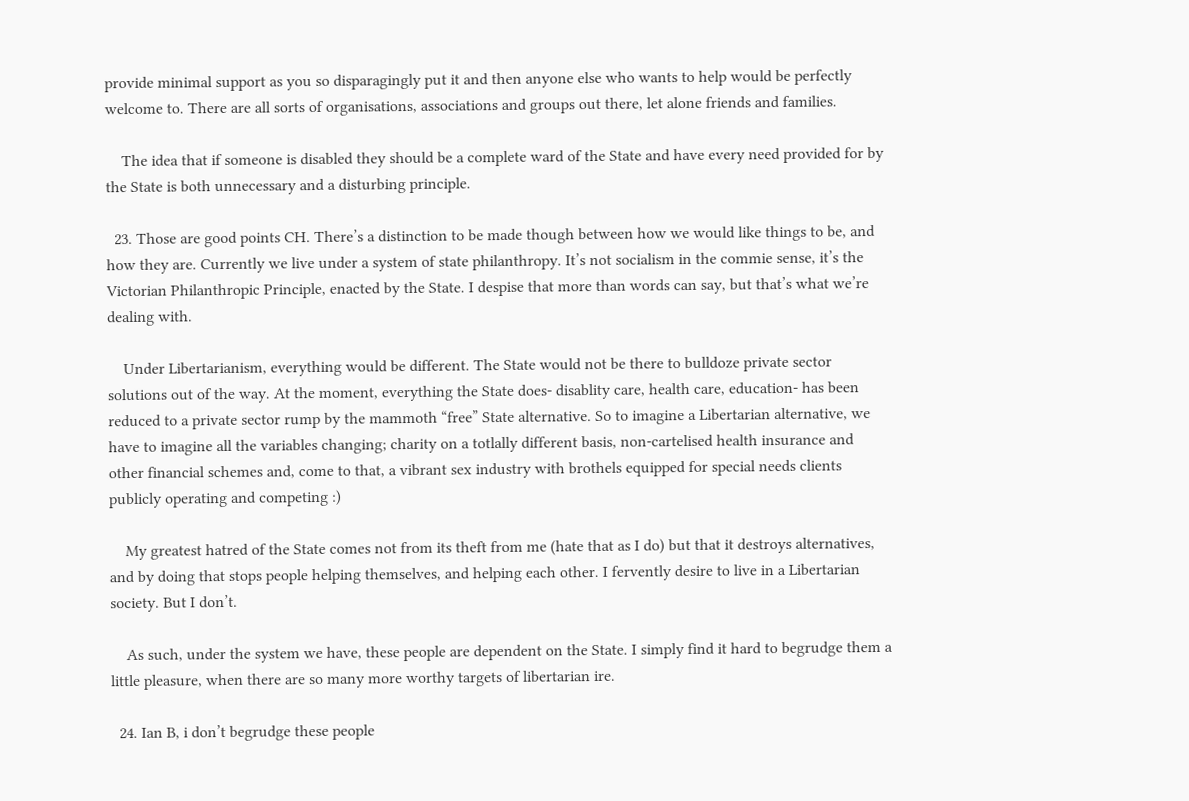provide minimal support as you so disparagingly put it and then anyone else who wants to help would be perfectly welcome to. There are all sorts of organisations, associations and groups out there, let alone friends and families.

    The idea that if someone is disabled they should be a complete ward of the State and have every need provided for by the State is both unnecessary and a disturbing principle.

  23. Those are good points CH. There’s a distinction to be made though between how we would like things to be, and how they are. Currently we live under a system of state philanthropy. It’s not socialism in the commie sense, it’s the Victorian Philanthropic Principle, enacted by the State. I despise that more than words can say, but that’s what we’re dealing with.

    Under Libertarianism, everything would be different. The State would not be there to bulldoze private sector solutions out of the way. At the moment, everything the State does- disablity care, health care, education- has been reduced to a private sector rump by the mammoth “free” State alternative. So to imagine a Libertarian alternative, we have to imagine all the variables changing; charity on a totlally different basis, non-cartelised health insurance and other financial schemes and, come to that, a vibrant sex industry with brothels equipped for special needs clients publicly operating and competing :)

    My greatest hatred of the State comes not from its theft from me (hate that as I do) but that it destroys alternatives, and by doing that stops people helping themselves, and helping each other. I fervently desire to live in a Libertarian society. But I don’t.

    As such, under the system we have, these people are dependent on the State. I simply find it hard to begrudge them a little pleasure, when there are so many more worthy targets of libertarian ire.

  24. Ian B, i don’t begrudge these people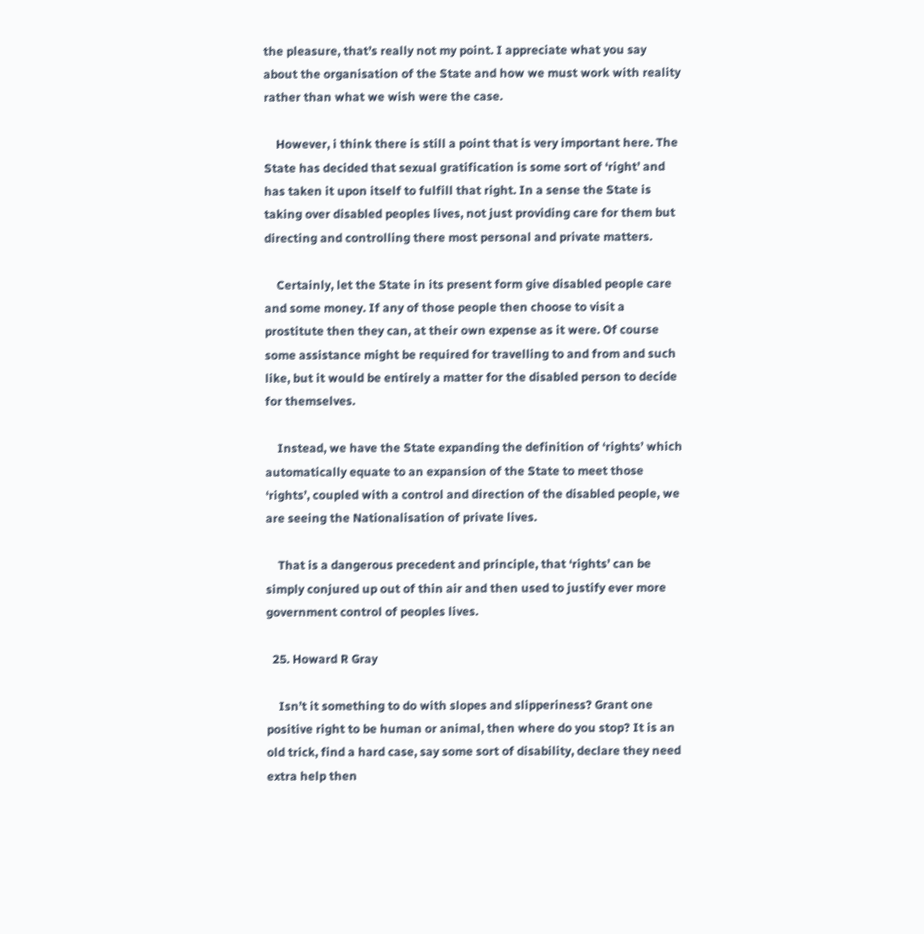the pleasure, that’s really not my point. I appreciate what you say about the organisation of the State and how we must work with reality rather than what we wish were the case.

    However, i think there is still a point that is very important here. The State has decided that sexual gratification is some sort of ‘right’ and has taken it upon itself to fulfill that right. In a sense the State is taking over disabled peoples lives, not just providing care for them but directing and controlling there most personal and private matters.

    Certainly, let the State in its present form give disabled people care and some money. If any of those people then choose to visit a prostitute then they can, at their own expense as it were. Of course some assistance might be required for travelling to and from and such like, but it would be entirely a matter for the disabled person to decide for themselves.

    Instead, we have the State expanding the definition of ‘rights’ which automatically equate to an expansion of the State to meet those ‘rights’, coupled with a control and direction of the disabled people, we are seeing the Nationalisation of private lives.

    That is a dangerous precedent and principle, that ‘rights’ can be simply conjured up out of thin air and then used to justify ever more government control of peoples lives.

  25. Howard R Gray

    Isn’t it something to do with slopes and slipperiness? Grant one positive right to be human or animal, then where do you stop? It is an old trick, find a hard case, say some sort of disability, declare they need extra help then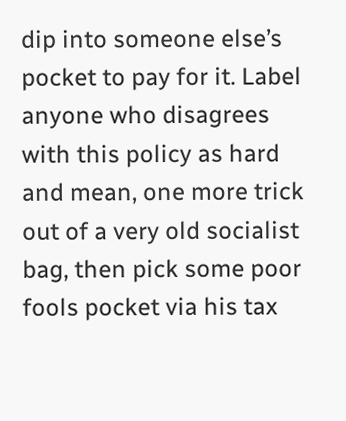dip into someone else’s pocket to pay for it. Label anyone who disagrees with this policy as hard and mean, one more trick out of a very old socialist bag, then pick some poor fools pocket via his tax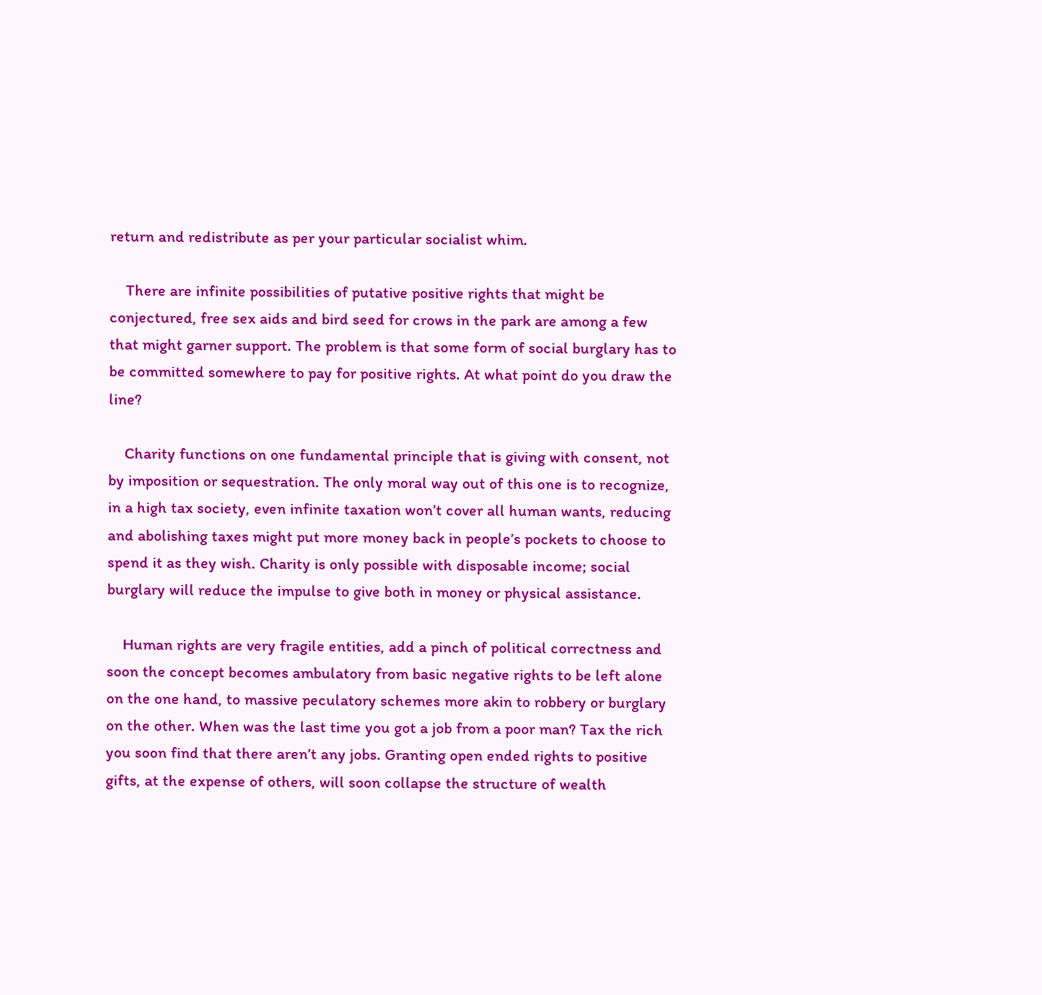return and redistribute as per your particular socialist whim.

    There are infinite possibilities of putative positive rights that might be conjectured, free sex aids and bird seed for crows in the park are among a few that might garner support. The problem is that some form of social burglary has to be committed somewhere to pay for positive rights. At what point do you draw the line?

    Charity functions on one fundamental principle that is giving with consent, not by imposition or sequestration. The only moral way out of this one is to recognize, in a high tax society, even infinite taxation won’t cover all human wants, reducing and abolishing taxes might put more money back in people’s pockets to choose to spend it as they wish. Charity is only possible with disposable income; social burglary will reduce the impulse to give both in money or physical assistance.

    Human rights are very fragile entities, add a pinch of political correctness and soon the concept becomes ambulatory from basic negative rights to be left alone on the one hand, to massive peculatory schemes more akin to robbery or burglary on the other. When was the last time you got a job from a poor man? Tax the rich you soon find that there aren’t any jobs. Granting open ended rights to positive gifts, at the expense of others, will soon collapse the structure of wealth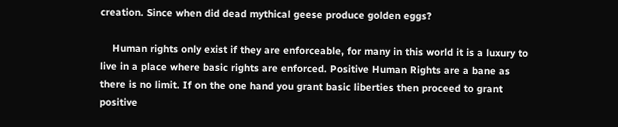creation. Since when did dead mythical geese produce golden eggs?

    Human rights only exist if they are enforceable, for many in this world it is a luxury to live in a place where basic rights are enforced. Positive Human Rights are a bane as there is no limit. If on the one hand you grant basic liberties then proceed to grant positive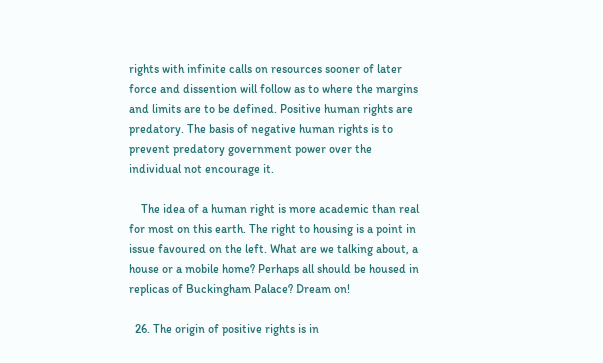rights with infinite calls on resources sooner of later force and dissention will follow as to where the margins and limits are to be defined. Positive human rights are predatory. The basis of negative human rights is to prevent predatory government power over the individual not encourage it.

    The idea of a human right is more academic than real for most on this earth. The right to housing is a point in issue favoured on the left. What are we talking about, a house or a mobile home? Perhaps all should be housed in replicas of Buckingham Palace? Dream on!

  26. The origin of positive rights is in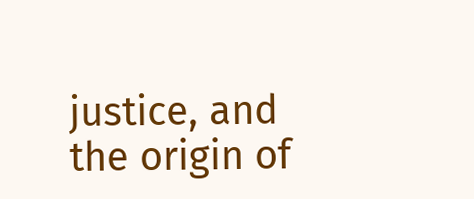justice, and the origin of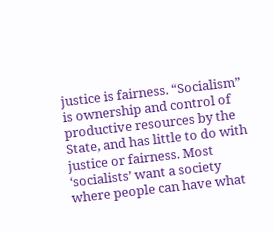justice is fairness. “Socialism” is ownership and control of productive resources by the State, and has little to do with justice or fairness. Most ‘socialists’ want a society where people can have what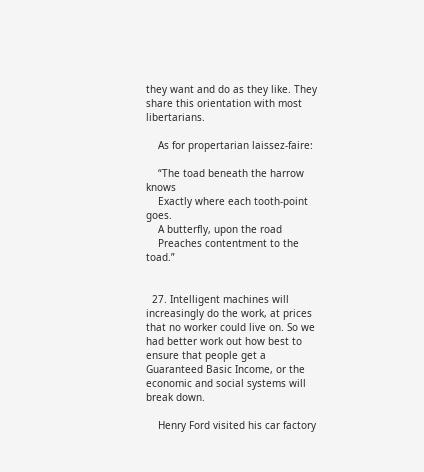they want and do as they like. They share this orientation with most libertarians.

    As for propertarian laissez-faire:

    “The toad beneath the harrow knows
    Exactly where each tooth-point goes.
    A butterfly, upon the road
    Preaches contentment to the toad.”


  27. Intelligent machines will increasingly do the work, at prices that no worker could live on. So we had better work out how best to ensure that people get a Guaranteed Basic Income, or the economic and social systems will break down.

    Henry Ford visited his car factory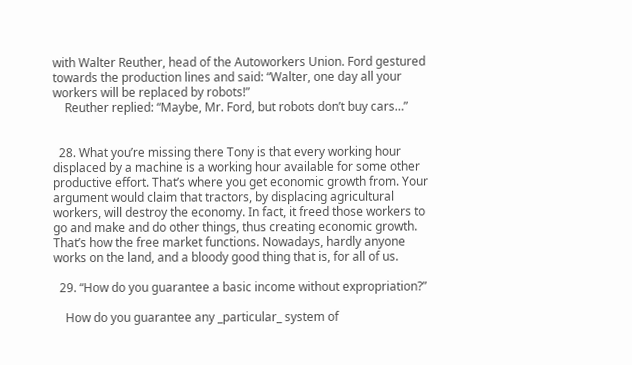with Walter Reuther, head of the Autoworkers Union. Ford gestured towards the production lines and said: “Walter, one day all your workers will be replaced by robots!”
    Reuther replied: “Maybe, Mr. Ford, but robots don’t buy cars…”


  28. What you’re missing there Tony is that every working hour displaced by a machine is a working hour available for some other productive effort. That’s where you get economic growth from. Your argument would claim that tractors, by displacing agricultural workers, will destroy the economy. In fact, it freed those workers to go and make and do other things, thus creating economic growth. That’s how the free market functions. Nowadays, hardly anyone works on the land, and a bloody good thing that is, for all of us.

  29. “How do you guarantee a basic income without expropriation?”

    How do you guarantee any _particular_ system of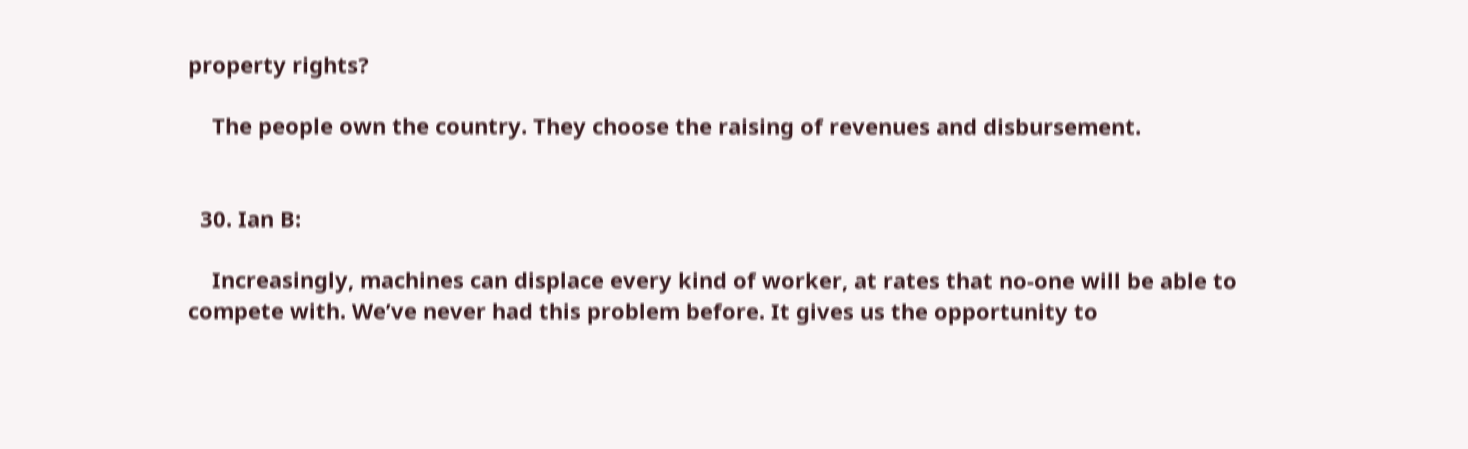property rights?

    The people own the country. They choose the raising of revenues and disbursement.


  30. Ian B:

    Increasingly, machines can displace every kind of worker, at rates that no-one will be able to compete with. We’ve never had this problem before. It gives us the opportunity to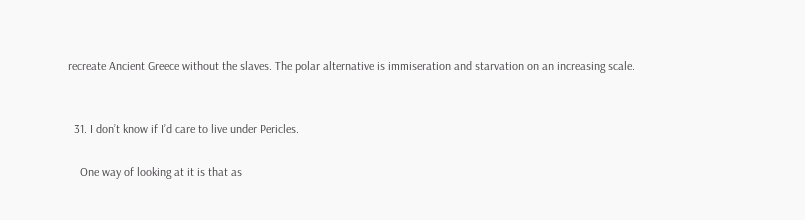recreate Ancient Greece without the slaves. The polar alternative is immiseration and starvation on an increasing scale.


  31. I don’t know if I’d care to live under Pericles.

    One way of looking at it is that as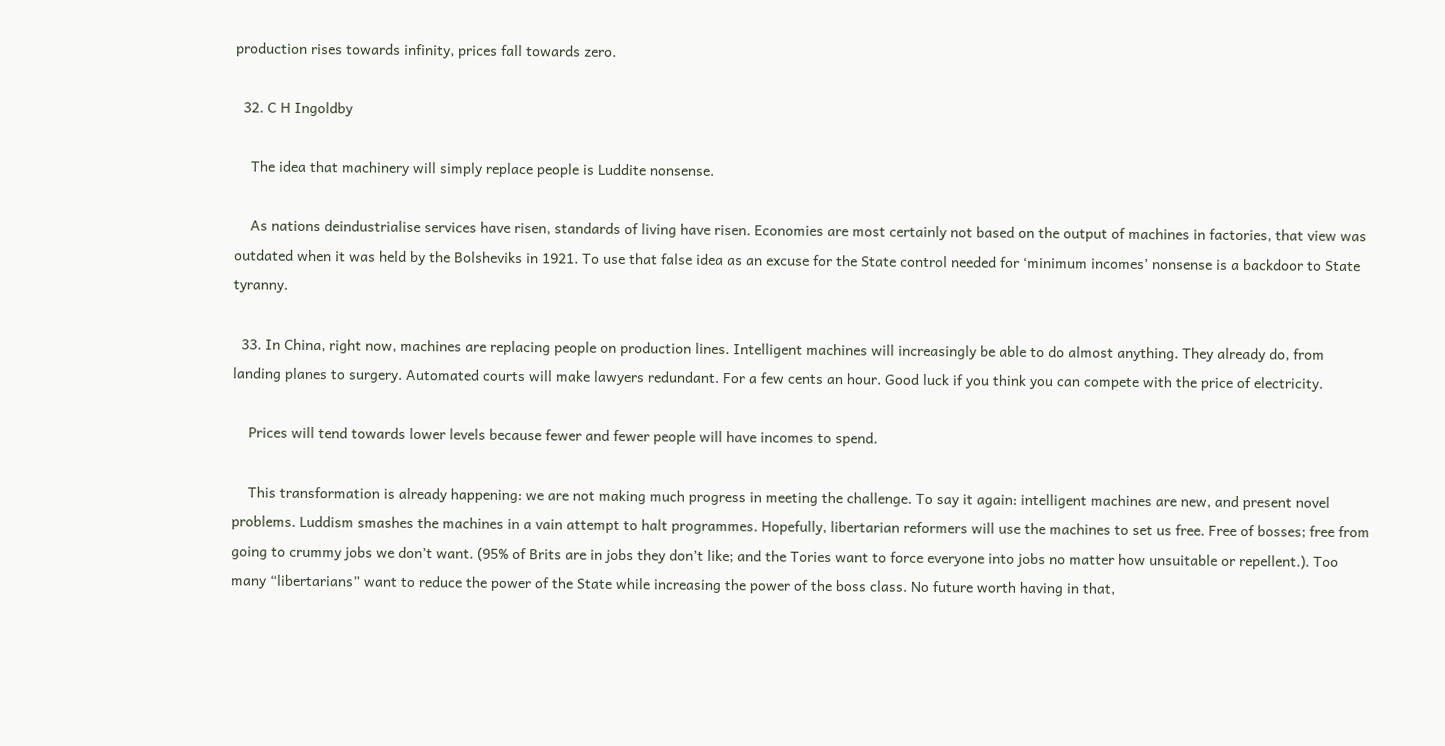production rises towards infinity, prices fall towards zero.

  32. C H Ingoldby

    The idea that machinery will simply replace people is Luddite nonsense.

    As nations deindustrialise services have risen, standards of living have risen. Economies are most certainly not based on the output of machines in factories, that view was outdated when it was held by the Bolsheviks in 1921. To use that false idea as an excuse for the State control needed for ‘minimum incomes’ nonsense is a backdoor to State tyranny.

  33. In China, right now, machines are replacing people on production lines. Intelligent machines will increasingly be able to do almost anything. They already do, from landing planes to surgery. Automated courts will make lawyers redundant. For a few cents an hour. Good luck if you think you can compete with the price of electricity.

    Prices will tend towards lower levels because fewer and fewer people will have incomes to spend.

    This transformation is already happening: we are not making much progress in meeting the challenge. To say it again: intelligent machines are new, and present novel problems. Luddism smashes the machines in a vain attempt to halt programmes. Hopefully, libertarian reformers will use the machines to set us free. Free of bosses; free from going to crummy jobs we don’t want. (95% of Brits are in jobs they don’t like; and the Tories want to force everyone into jobs no matter how unsuitable or repellent.). Too many “libertarians” want to reduce the power of the State while increasing the power of the boss class. No future worth having in that,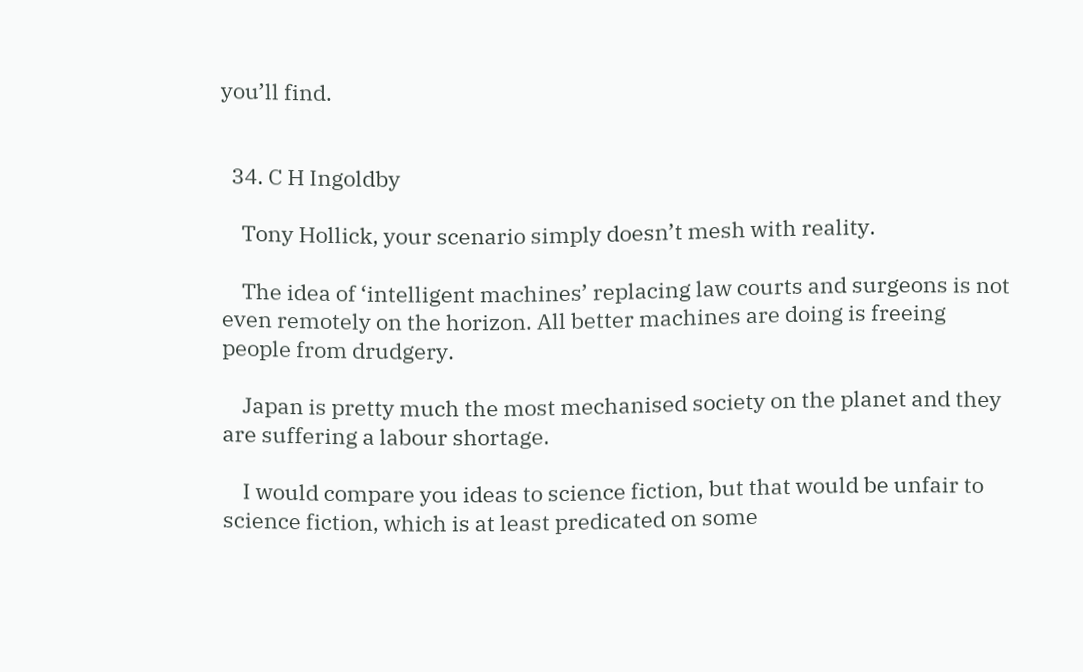you’ll find.


  34. C H Ingoldby

    Tony Hollick, your scenario simply doesn’t mesh with reality.

    The idea of ‘intelligent machines’ replacing law courts and surgeons is not even remotely on the horizon. All better machines are doing is freeing people from drudgery.

    Japan is pretty much the most mechanised society on the planet and they are suffering a labour shortage.

    I would compare you ideas to science fiction, but that would be unfair to science fiction, which is at least predicated on some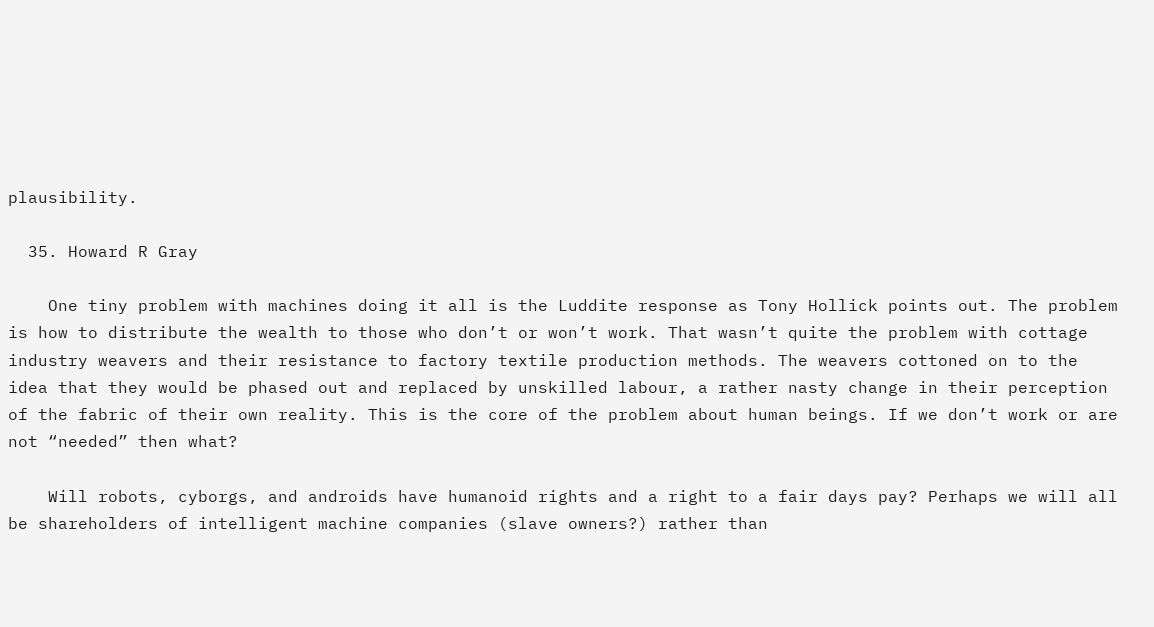plausibility.

  35. Howard R Gray

    One tiny problem with machines doing it all is the Luddite response as Tony Hollick points out. The problem is how to distribute the wealth to those who don’t or won’t work. That wasn’t quite the problem with cottage industry weavers and their resistance to factory textile production methods. The weavers cottoned on to the idea that they would be phased out and replaced by unskilled labour, a rather nasty change in their perception of the fabric of their own reality. This is the core of the problem about human beings. If we don’t work or are not “needed” then what?

    Will robots, cyborgs, and androids have humanoid rights and a right to a fair days pay? Perhaps we will all be shareholders of intelligent machine companies (slave owners?) rather than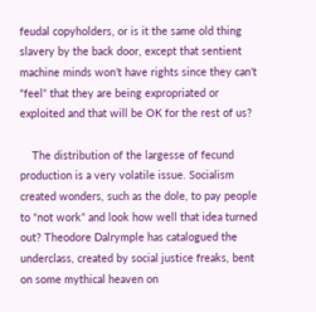feudal copyholders, or is it the same old thing slavery by the back door, except that sentient machine minds won’t have rights since they can’t “feel” that they are being expropriated or exploited and that will be OK for the rest of us?

    The distribution of the largesse of fecund production is a very volatile issue. Socialism created wonders, such as the dole, to pay people to “not work” and look how well that idea turned out? Theodore Dalrymple has catalogued the underclass, created by social justice freaks, bent on some mythical heaven on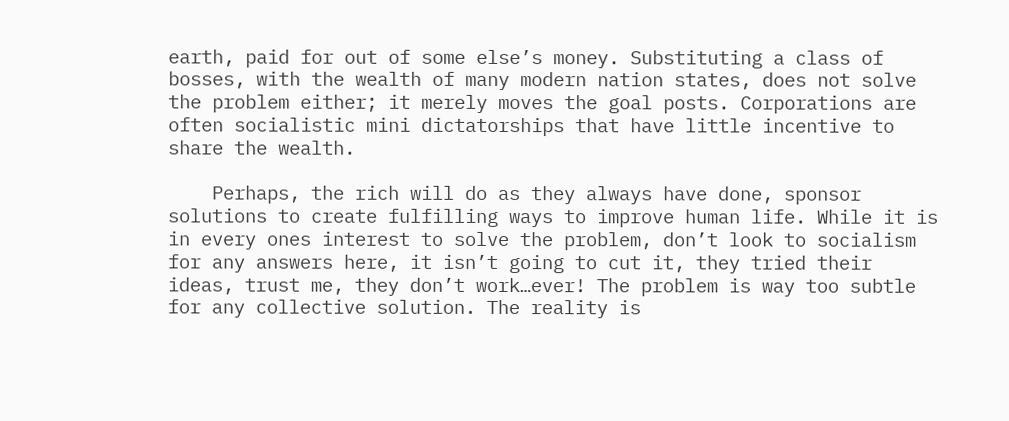earth, paid for out of some else’s money. Substituting a class of bosses, with the wealth of many modern nation states, does not solve the problem either; it merely moves the goal posts. Corporations are often socialistic mini dictatorships that have little incentive to share the wealth.

    Perhaps, the rich will do as they always have done, sponsor solutions to create fulfilling ways to improve human life. While it is in every ones interest to solve the problem, don’t look to socialism for any answers here, it isn’t going to cut it, they tried their ideas, trust me, they don’t work…ever! The problem is way too subtle for any collective solution. The reality is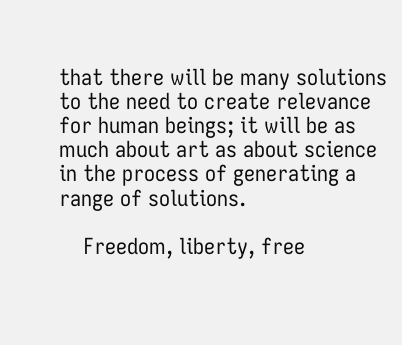that there will be many solutions to the need to create relevance for human beings; it will be as much about art as about science in the process of generating a range of solutions.

    Freedom, liberty, free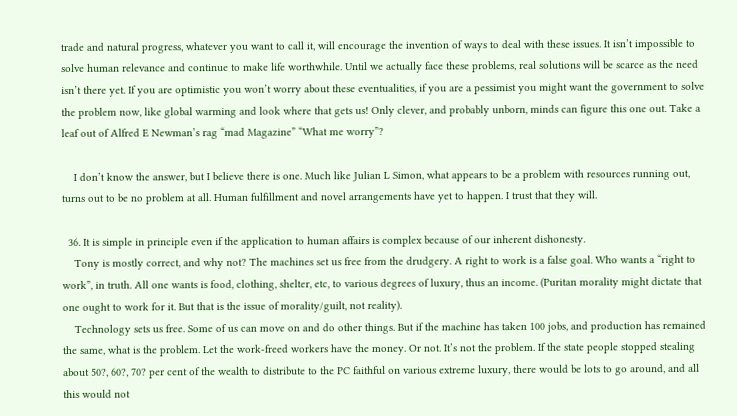trade and natural progress, whatever you want to call it, will encourage the invention of ways to deal with these issues. It isn’t impossible to solve human relevance and continue to make life worthwhile. Until we actually face these problems, real solutions will be scarce as the need isn’t there yet. If you are optimistic you won’t worry about these eventualities, if you are a pessimist you might want the government to solve the problem now, like global warming and look where that gets us! Only clever, and probably unborn, minds can figure this one out. Take a leaf out of Alfred E Newman’s rag “mad Magazine” “What me worry”?

    I don’t know the answer, but I believe there is one. Much like Julian L Simon, what appears to be a problem with resources running out, turns out to be no problem at all. Human fulfillment and novel arrangements have yet to happen. I trust that they will.

  36. It is simple in principle even if the application to human affairs is complex because of our inherent dishonesty.
    Tony is mostly correct, and why not? The machines set us free from the drudgery. A right to work is a false goal. Who wants a “right to work”, in truth. All one wants is food, clothing, shelter, etc, to various degrees of luxury, thus an income. (Puritan morality might dictate that one ought to work for it. But that is the issue of morality/guilt, not reality).
    Technology sets us free. Some of us can move on and do other things. But if the machine has taken 100 jobs, and production has remained the same, what is the problem. Let the work-freed workers have the money. Or not. It’s not the problem. If the state people stopped stealing about 50?, 60?, 70? per cent of the wealth to distribute to the PC faithful on various extreme luxury, there would be lots to go around, and all this would not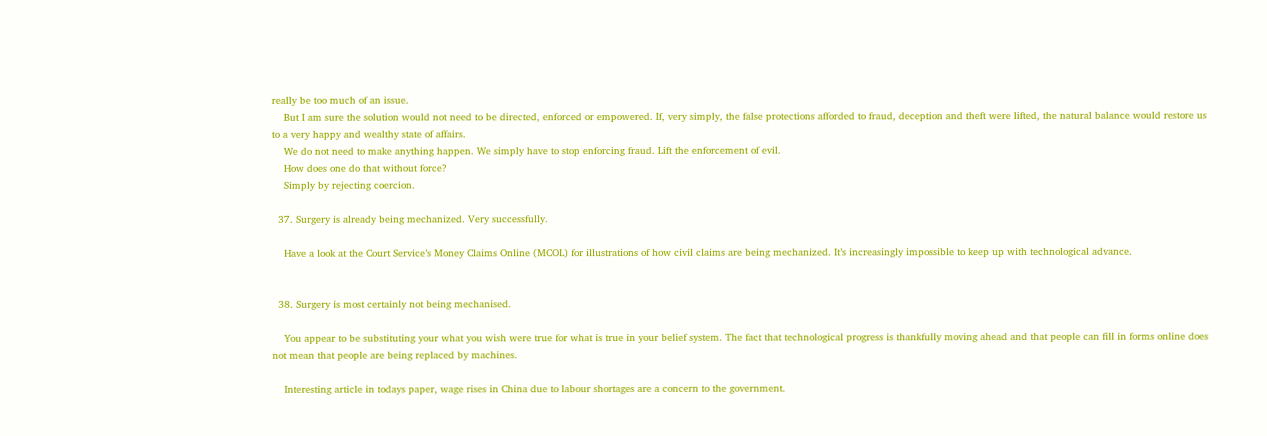really be too much of an issue.
    But I am sure the solution would not need to be directed, enforced or empowered. If, very simply, the false protections afforded to fraud, deception and theft were lifted, the natural balance would restore us to a very happy and wealthy state of affairs.
    We do not need to make anything happen. We simply have to stop enforcing fraud. Lift the enforcement of evil.
    How does one do that without force?
    Simply by rejecting coercion.

  37. Surgery is already being mechanized. Very successfully.

    Have a look at the Court Service’s Money Claims Online (MCOL) for illustrations of how civil claims are being mechanized. It’s increasingly impossible to keep up with technological advance.


  38. Surgery is most certainly not being mechanised.

    You appear to be substituting your what you wish were true for what is true in your belief system. The fact that technological progress is thankfully moving ahead and that people can fill in forms online does not mean that people are being replaced by machines.

    Interesting article in todays paper, wage rises in China due to labour shortages are a concern to the government.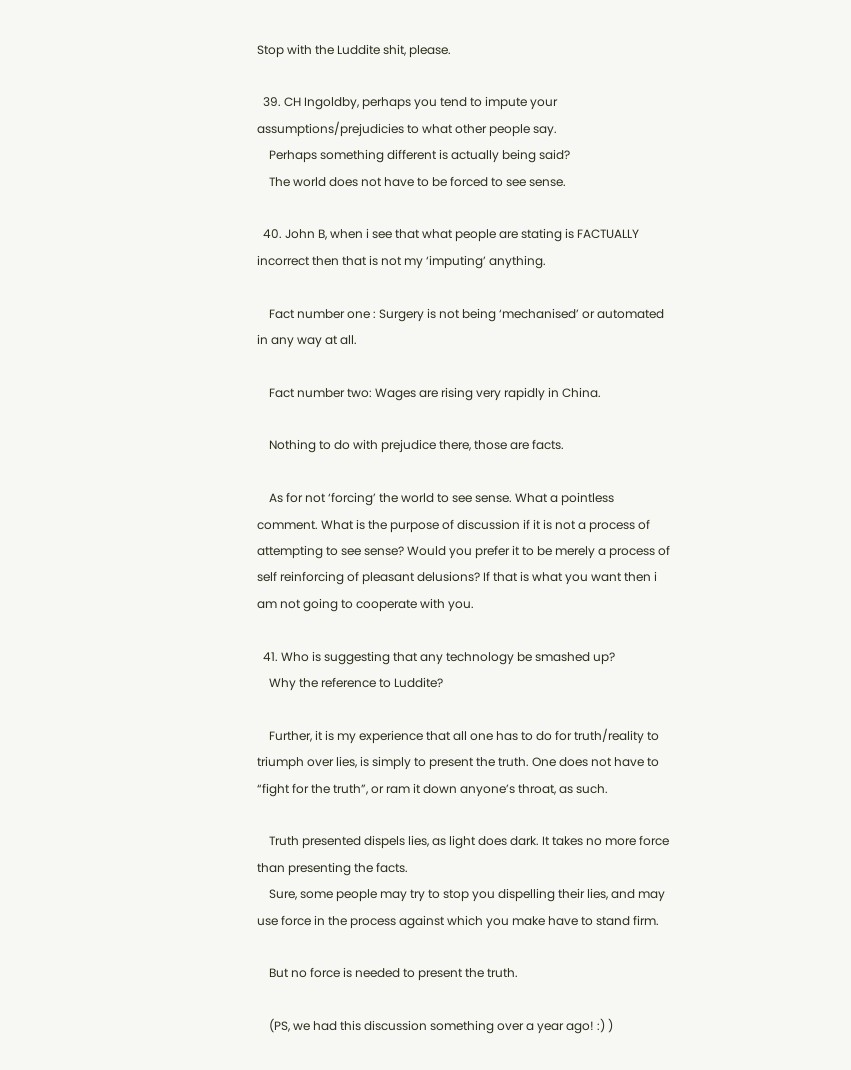Stop with the Luddite shit, please.

  39. CH Ingoldby, perhaps you tend to impute your assumptions/prejudicies to what other people say.
    Perhaps something different is actually being said?
    The world does not have to be forced to see sense.

  40. John B, when i see that what people are stating is FACTUALLY incorrect then that is not my ‘imputing’ anything.

    Fact number one : Surgery is not being ‘mechanised’ or automated in any way at all.

    Fact number two: Wages are rising very rapidly in China.

    Nothing to do with prejudice there, those are facts.

    As for not ‘forcing’ the world to see sense. What a pointless comment. What is the purpose of discussion if it is not a process of attempting to see sense? Would you prefer it to be merely a process of self reinforcing of pleasant delusions? If that is what you want then i am not going to cooperate with you.

  41. Who is suggesting that any technology be smashed up?
    Why the reference to Luddite?

    Further, it is my experience that all one has to do for truth/reality to triumph over lies, is simply to present the truth. One does not have to “fight for the truth”, or ram it down anyone’s throat, as such.

    Truth presented dispels lies, as light does dark. It takes no more force than presenting the facts.
    Sure, some people may try to stop you dispelling their lies, and may use force in the process against which you make have to stand firm.

    But no force is needed to present the truth.

    (PS, we had this discussion something over a year ago! :) )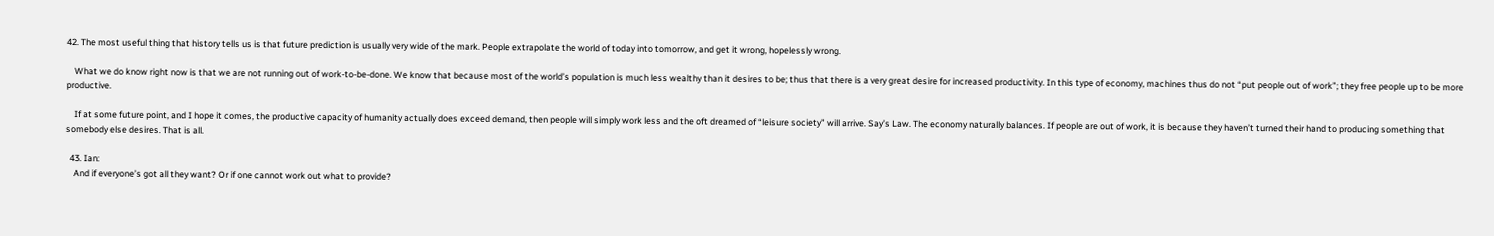42. The most useful thing that history tells us is that future prediction is usually very wide of the mark. People extrapolate the world of today into tomorrow, and get it wrong, hopelessly wrong.

    What we do know right now is that we are not running out of work-to-be-done. We know that because most of the world’s population is much less wealthy than it desires to be; thus that there is a very great desire for increased productivity. In this type of economy, machines thus do not “put people out of work”; they free people up to be more productive.

    If at some future point, and I hope it comes, the productive capacity of humanity actually does exceed demand, then people will simply work less and the oft dreamed of “leisure society” will arrive. Say’s Law. The economy naturally balances. If people are out of work, it is because they haven’t turned their hand to producing something that somebody else desires. That is all.

  43. Ian:
    And if everyone’s got all they want? Or if one cannot work out what to provide?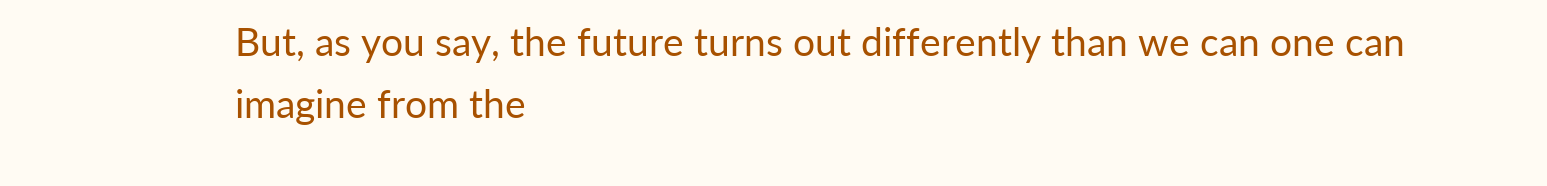But, as you say, the future turns out differently than we can one can imagine from the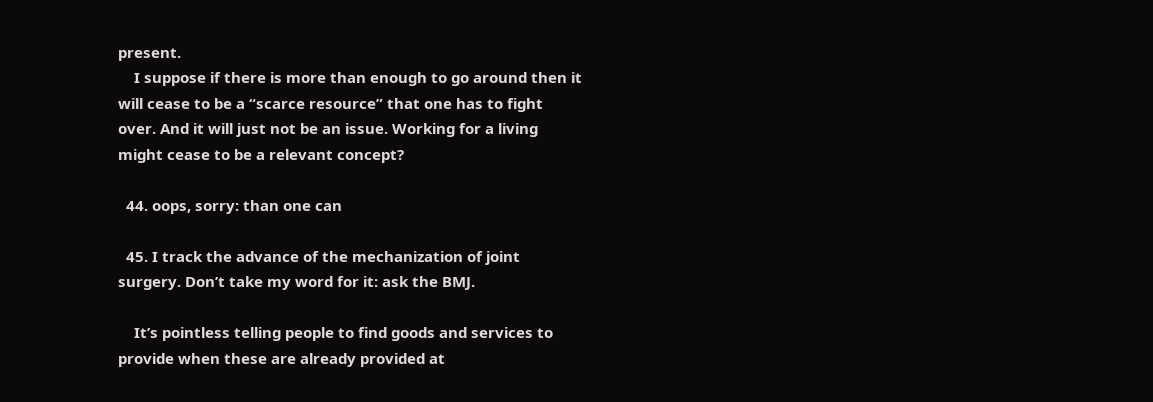present.
    I suppose if there is more than enough to go around then it will cease to be a “scarce resource” that one has to fight over. And it will just not be an issue. Working for a living might cease to be a relevant concept?

  44. oops, sorry: than one can

  45. I track the advance of the mechanization of joint surgery. Don’t take my word for it: ask the BMJ.

    It’s pointless telling people to find goods and services to provide when these are already provided at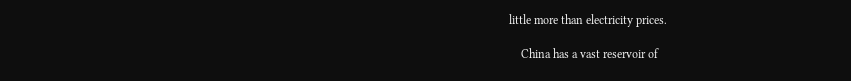little more than electricity prices.

    China has a vast reservoir of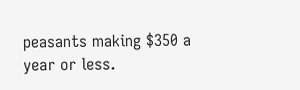peasants making $350 a year or less.